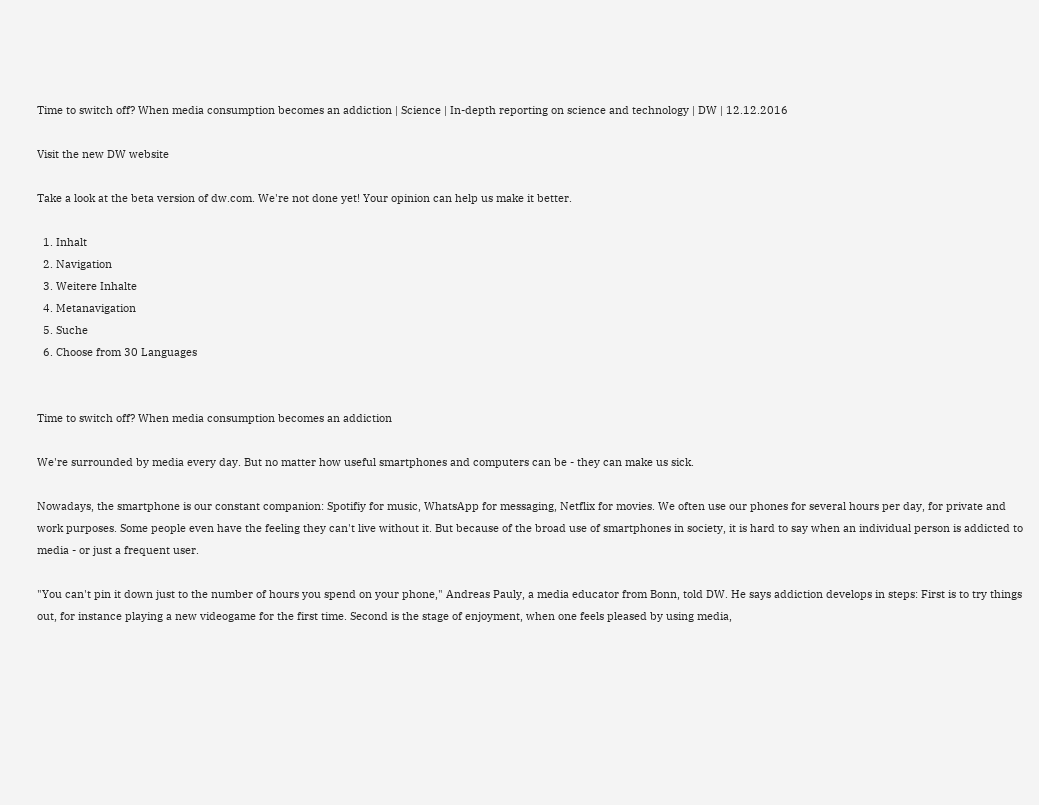Time to switch off? When media consumption becomes an addiction | Science | In-depth reporting on science and technology | DW | 12.12.2016

Visit the new DW website

Take a look at the beta version of dw.com. We're not done yet! Your opinion can help us make it better.

  1. Inhalt
  2. Navigation
  3. Weitere Inhalte
  4. Metanavigation
  5. Suche
  6. Choose from 30 Languages


Time to switch off? When media consumption becomes an addiction

We're surrounded by media every day. But no matter how useful smartphones and computers can be - they can make us sick.

Nowadays, the smartphone is our constant companion: Spotifiy for music, WhatsApp for messaging, Netflix for movies. We often use our phones for several hours per day, for private and work purposes. Some people even have the feeling they can't live without it. But because of the broad use of smartphones in society, it is hard to say when an individual person is addicted to media - or just a frequent user.

"You can't pin it down just to the number of hours you spend on your phone," Andreas Pauly, a media educator from Bonn, told DW. He says addiction develops in steps: First is to try things out, for instance playing a new videogame for the first time. Second is the stage of enjoyment, when one feels pleased by using media,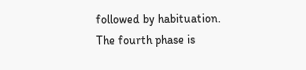followed by habituation. The fourth phase is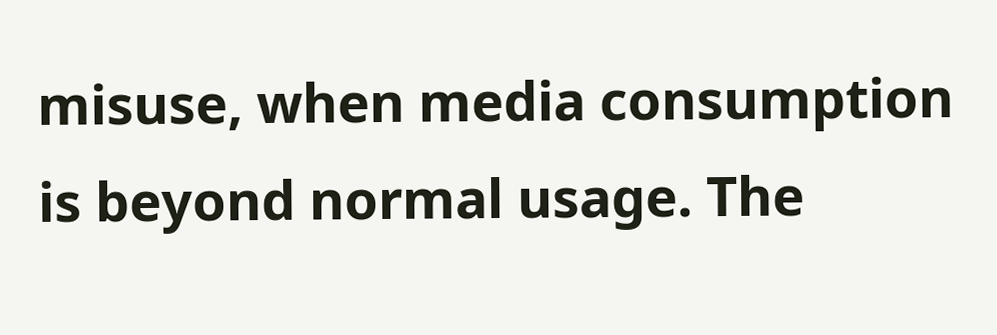misuse, when media consumption is beyond normal usage. The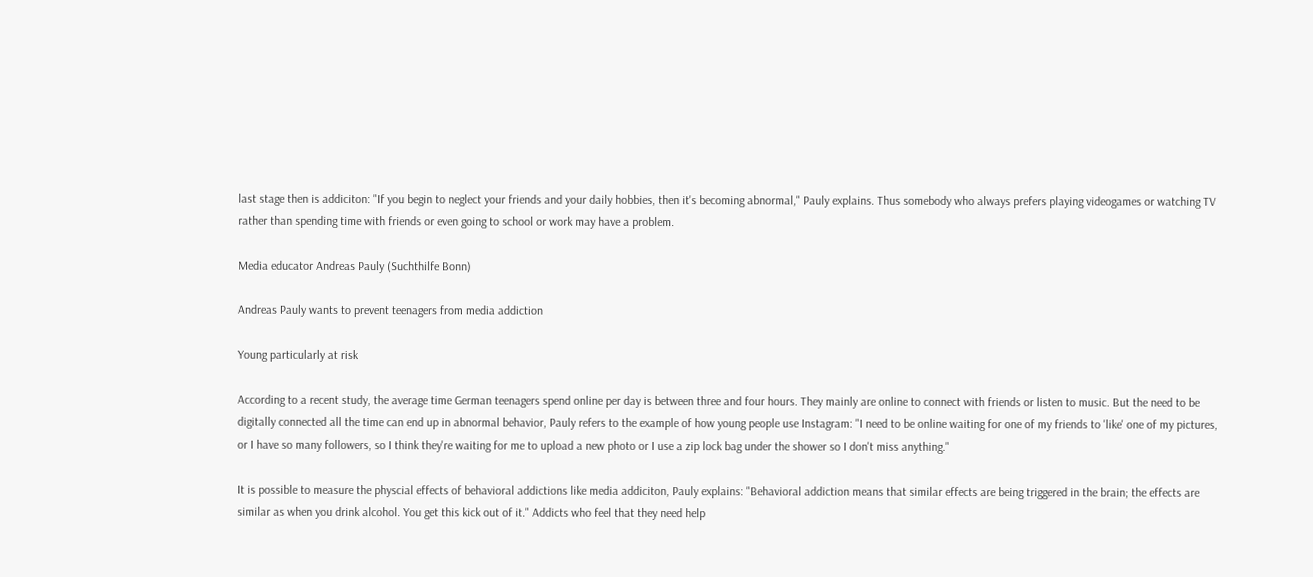last stage then is addiciton: "If you begin to neglect your friends and your daily hobbies, then it's becoming abnormal," Pauly explains. Thus somebody who always prefers playing videogames or watching TV rather than spending time with friends or even going to school or work may have a problem.

Media educator Andreas Pauly (Suchthilfe Bonn)

Andreas Pauly wants to prevent teenagers from media addiction

Young particularly at risk

According to a recent study, the average time German teenagers spend online per day is between three and four hours. They mainly are online to connect with friends or listen to music. But the need to be digitally connected all the time can end up in abnormal behavior, Pauly refers to the example of how young people use Instagram: "I need to be online waiting for one of my friends to 'like' one of my pictures, or I have so many followers, so I think they're waiting for me to upload a new photo or I use a zip lock bag under the shower so I don't miss anything."

It is possible to measure the physcial effects of behavioral addictions like media addiciton, Pauly explains: "Behavioral addiction means that similar effects are being triggered in the brain; the effects are similar as when you drink alcohol. You get this kick out of it." Addicts who feel that they need help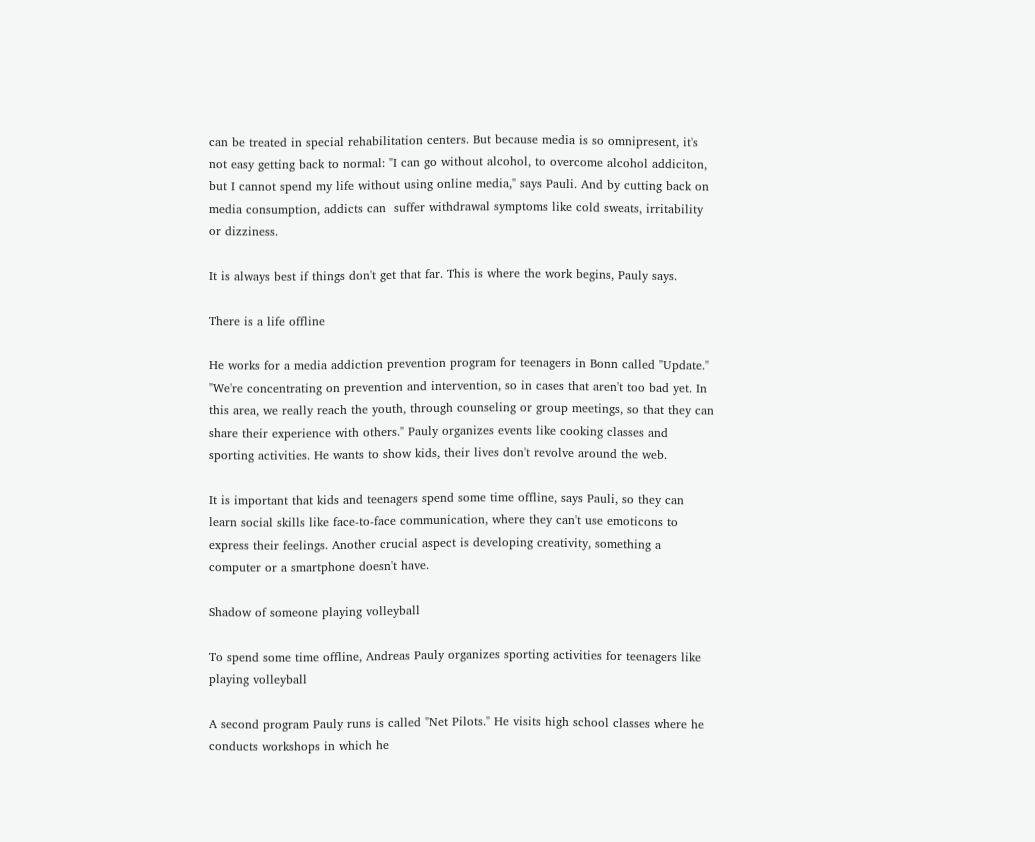can be treated in special rehabilitation centers. But because media is so omnipresent, it's not easy getting back to normal: "I can go without alcohol, to overcome alcohol addiciton, but I cannot spend my life without using online media," says Pauli. And by cutting back on media consumption, addicts can  suffer withdrawal symptoms like cold sweats, irritability or dizziness.

It is always best if things don't get that far. This is where the work begins, Pauly says.

There is a life offline

He works for a media addiction prevention program for teenagers in Bonn called "Update." "We're concentrating on prevention and intervention, so in cases that aren't too bad yet. In this area, we really reach the youth, through counseling or group meetings, so that they can share their experience with others." Pauly organizes events like cooking classes and sporting activities. He wants to show kids, their lives don't revolve around the web.

It is important that kids and teenagers spend some time offline, says Pauli, so they can learn social skills like face-to-face communication, where they can't use emoticons to express their feelings. Another crucial aspect is developing creativity, something a computer or a smartphone doesn't have.

Shadow of someone playing volleyball

To spend some time offline, Andreas Pauly organizes sporting activities for teenagers like playing volleyball

A second program Pauly runs is called "Net Pilots." He visits high school classes where he conducts workshops in which he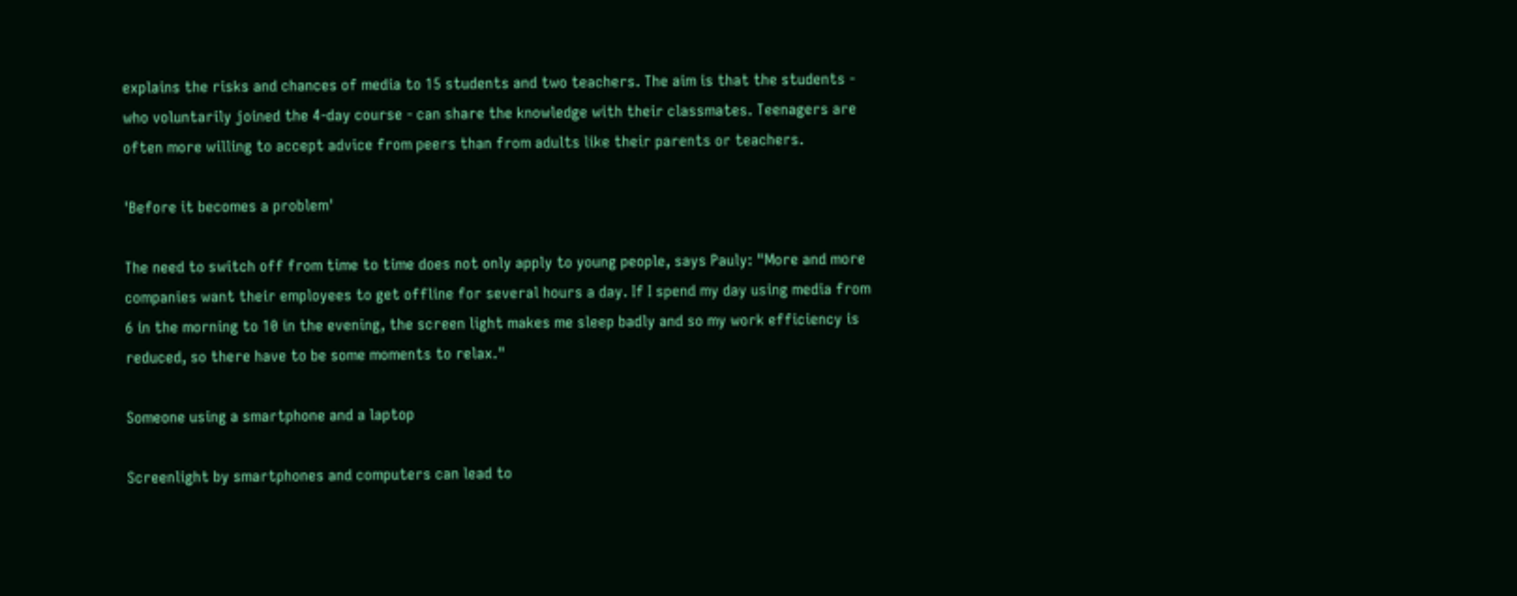explains the risks and chances of media to 15 students and two teachers. The aim is that the students - who voluntarily joined the 4-day course - can share the knowledge with their classmates. Teenagers are often more willing to accept advice from peers than from adults like their parents or teachers.

'Before it becomes a problem'

The need to switch off from time to time does not only apply to young people, says Pauly: "More and more companies want their employees to get offline for several hours a day. If I spend my day using media from 6 in the morning to 10 in the evening, the screen light makes me sleep badly and so my work efficiency is reduced, so there have to be some moments to relax."

Someone using a smartphone and a laptop

Screenlight by smartphones and computers can lead to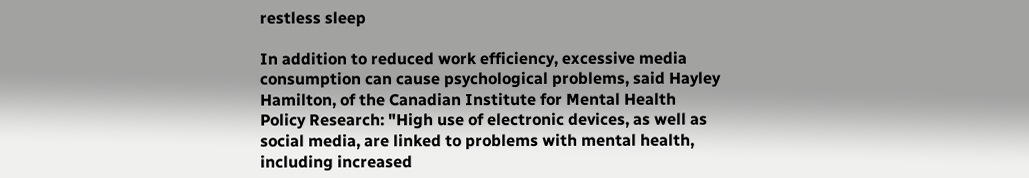restless sleep

In addition to reduced work efficiency, excessive media consumption can cause psychological problems, said Hayley Hamilton, of the Canadian Institute for Mental Health Policy Research: "High use of electronic devices, as well as social media, are linked to problems with mental health, including increased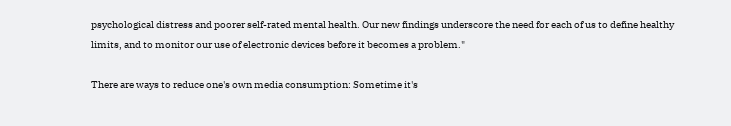psychological distress and poorer self-rated mental health. Our new findings underscore the need for each of us to define healthy limits, and to monitor our use of electronic devices before it becomes a problem."

There are ways to reduce one's own media consumption: Sometime it's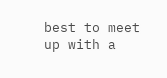best to meet up with a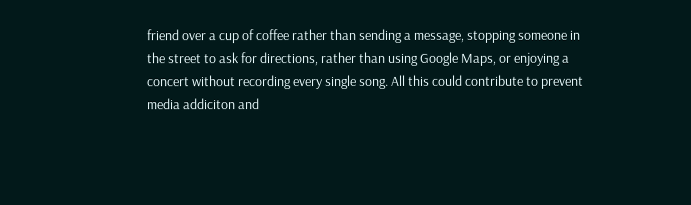friend over a cup of coffee rather than sending a message, stopping someone in the street to ask for directions, rather than using Google Maps, or enjoying a concert without recording every single song. All this could contribute to prevent media addiciton and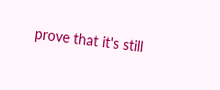prove that it's still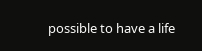possible to have a life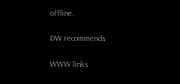offline.

DW recommends

WWW links